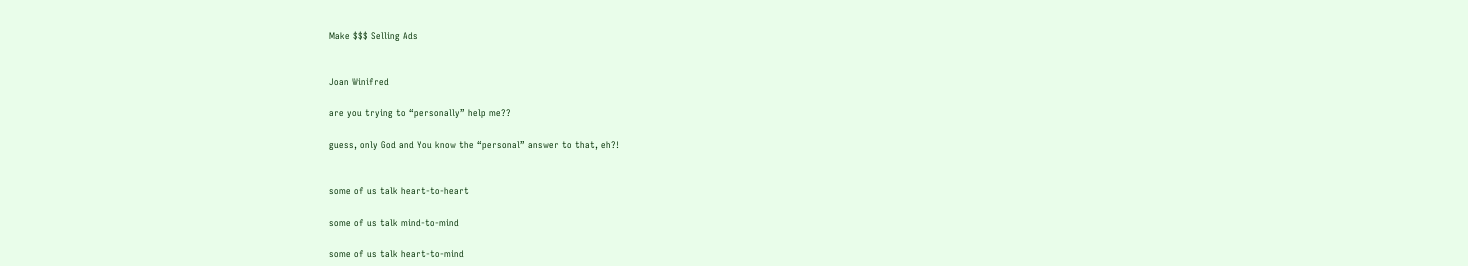Make $$$ Selling Ads


Joan Winifred

are you trying to “personally” help me??

guess, only God and You know the “personal” answer to that, eh?!


some of us talk heart-to-heart

some of us talk mind-to-mind

some of us talk heart-to-mind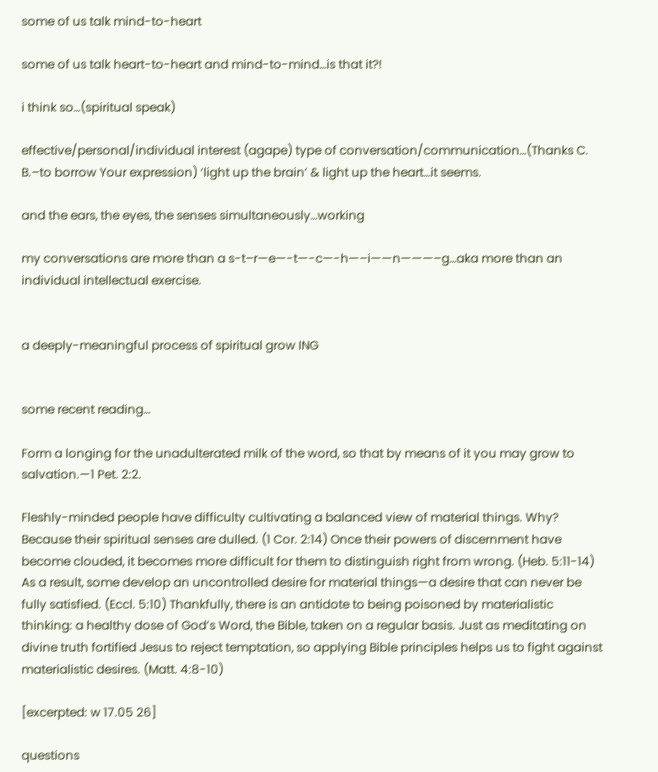some of us talk mind-to-heart

some of us talk heart-to-heart and mind-to-mind…is that it?!

i think so…(spiritual speak)

effective/personal/individual interest (agape) type of conversation/communication…(Thanks C. B.–to borrow Your expression) ‘light up the brain’ & light up the heart…it seems.

and the ears, the eyes, the senses simultaneously…working

my conversations are more than a s-t–r—e—-t—-c—-h—–i——n———–g…aka more than an individual intellectual exercise.


a deeply-meaningful process of spiritual grow ING


some recent reading…

Form a longing for the unadulterated milk of the word, so that by means of it you may grow to salvation.—1 Pet. 2:2.

Fleshly-minded people have difficulty cultivating a balanced view of material things. Why? Because their spiritual senses are dulled. (1 Cor. 2:14) Once their powers of discernment have become clouded, it becomes more difficult for them to distinguish right from wrong. (Heb. 5:11-14) As a result, some develop an uncontrolled desire for material things—a desire that can never be fully satisfied. (Eccl. 5:10) Thankfully, there is an antidote to being poisoned by materialistic thinking: a healthy dose of God’s Word, the Bible, taken on a regular basis. Just as meditating on divine truth fortified Jesus to reject temptation, so applying Bible principles helps us to fight against materialistic desires. (Matt. 4:8-10)

[excerpted: w 17.05 26]

questions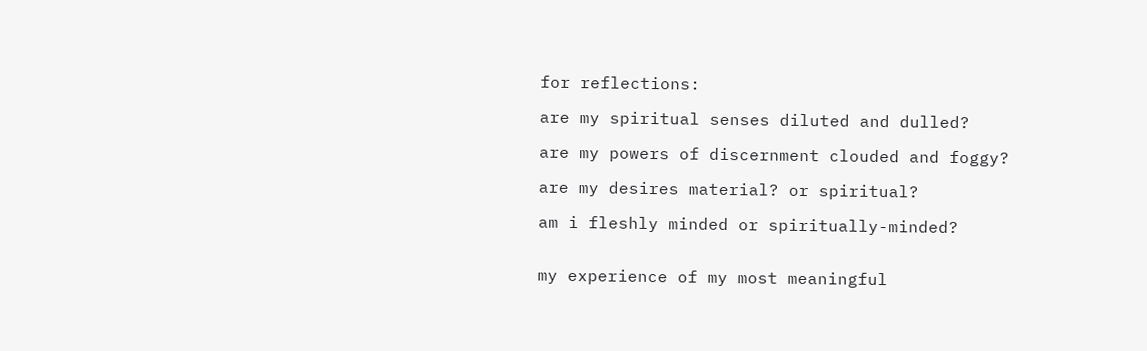for reflections:

are my spiritual senses diluted and dulled?

are my powers of discernment clouded and foggy?

are my desires material? or spiritual?

am i fleshly minded or spiritually-minded?


my experience of my most meaningful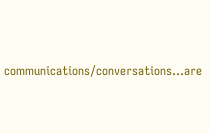communications/conversations…are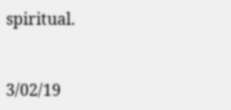spiritual.


3/02/19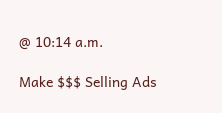@ 10:14 a.m.

Make $$$ Selling Ads